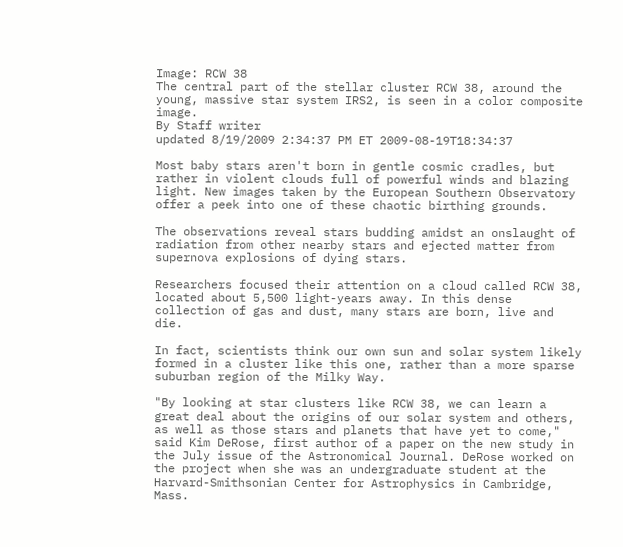Image: RCW 38
The central part of the stellar cluster RCW 38, around the young, massive star system IRS2, is seen in a color composite image.
By Staff writer
updated 8/19/2009 2:34:37 PM ET 2009-08-19T18:34:37

Most baby stars aren't born in gentle cosmic cradles, but rather in violent clouds full of powerful winds and blazing light. New images taken by the European Southern Observatory offer a peek into one of these chaotic birthing grounds.

The observations reveal stars budding amidst an onslaught of radiation from other nearby stars and ejected matter from supernova explosions of dying stars.

Researchers focused their attention on a cloud called RCW 38, located about 5,500 light-years away. In this dense collection of gas and dust, many stars are born, live and die.

In fact, scientists think our own sun and solar system likely formed in a cluster like this one, rather than a more sparse suburban region of the Milky Way.

"By looking at star clusters like RCW 38, we can learn a great deal about the origins of our solar system and others, as well as those stars and planets that have yet to come," said Kim DeRose, first author of a paper on the new study in the July issue of the Astronomical Journal. DeRose worked on the project when she was an undergraduate student at the Harvard-Smithsonian Center for Astrophysics in Cambridge, Mass.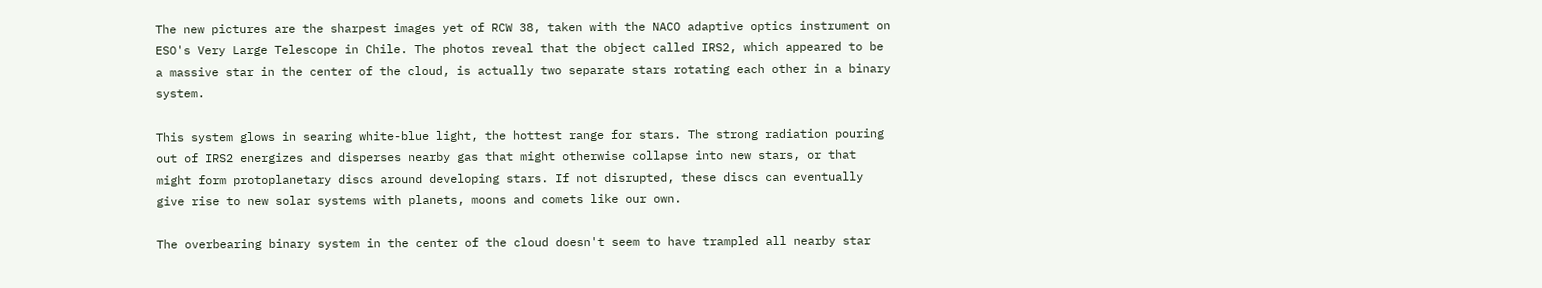The new pictures are the sharpest images yet of RCW 38, taken with the NACO adaptive optics instrument on ESO's Very Large Telescope in Chile. The photos reveal that the object called IRS2, which appeared to be a massive star in the center of the cloud, is actually two separate stars rotating each other in a binary system.

This system glows in searing white-blue light, the hottest range for stars. The strong radiation pouring out of IRS2 energizes and disperses nearby gas that might otherwise collapse into new stars, or that might form protoplanetary discs around developing stars. If not disrupted, these discs can eventually give rise to new solar systems with planets, moons and comets like our own.

The overbearing binary system in the center of the cloud doesn't seem to have trampled all nearby star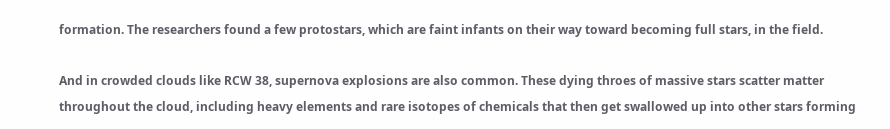formation. The researchers found a few protostars, which are faint infants on their way toward becoming full stars, in the field.

And in crowded clouds like RCW 38, supernova explosions are also common. These dying throes of massive stars scatter matter throughout the cloud, including heavy elements and rare isotopes of chemicals that then get swallowed up into other stars forming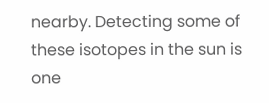nearby. Detecting some of these isotopes in the sun is one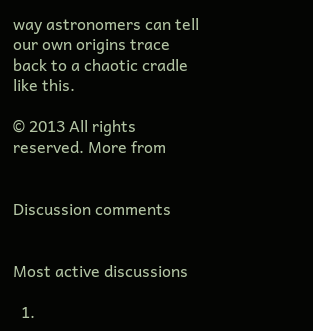way astronomers can tell our own origins trace back to a chaotic cradle like this.

© 2013 All rights reserved. More from


Discussion comments


Most active discussions

  1.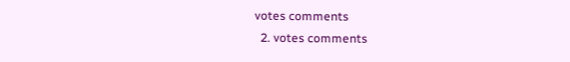votes comments
  2. votes comments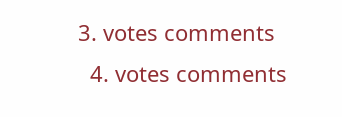3. votes comments
  4. votes comments